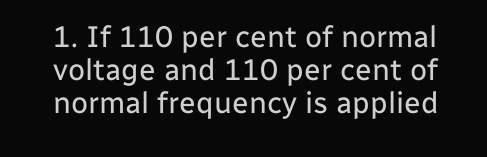1. If 110 per cent of normal voltage and 110 per cent of normal frequency is applied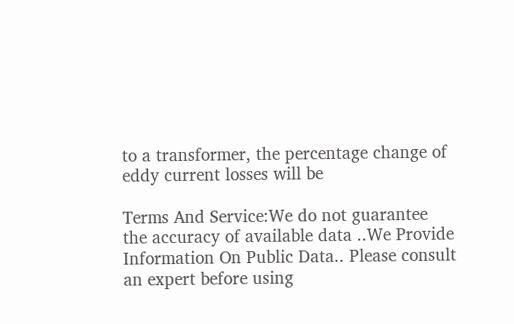to a transformer, the percentage change of eddy current losses will be

Terms And Service:We do not guarantee the accuracy of available data ..We Provide Information On Public Data.. Please consult an expert before using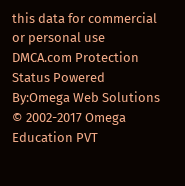this data for commercial or personal use
DMCA.com Protection Status Powered By:Omega Web Solutions
© 2002-2017 Omega Education PVT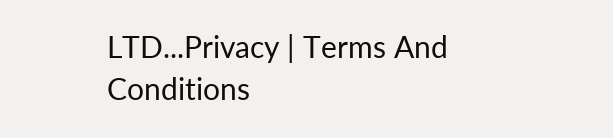LTD...Privacy | Terms And Conditions